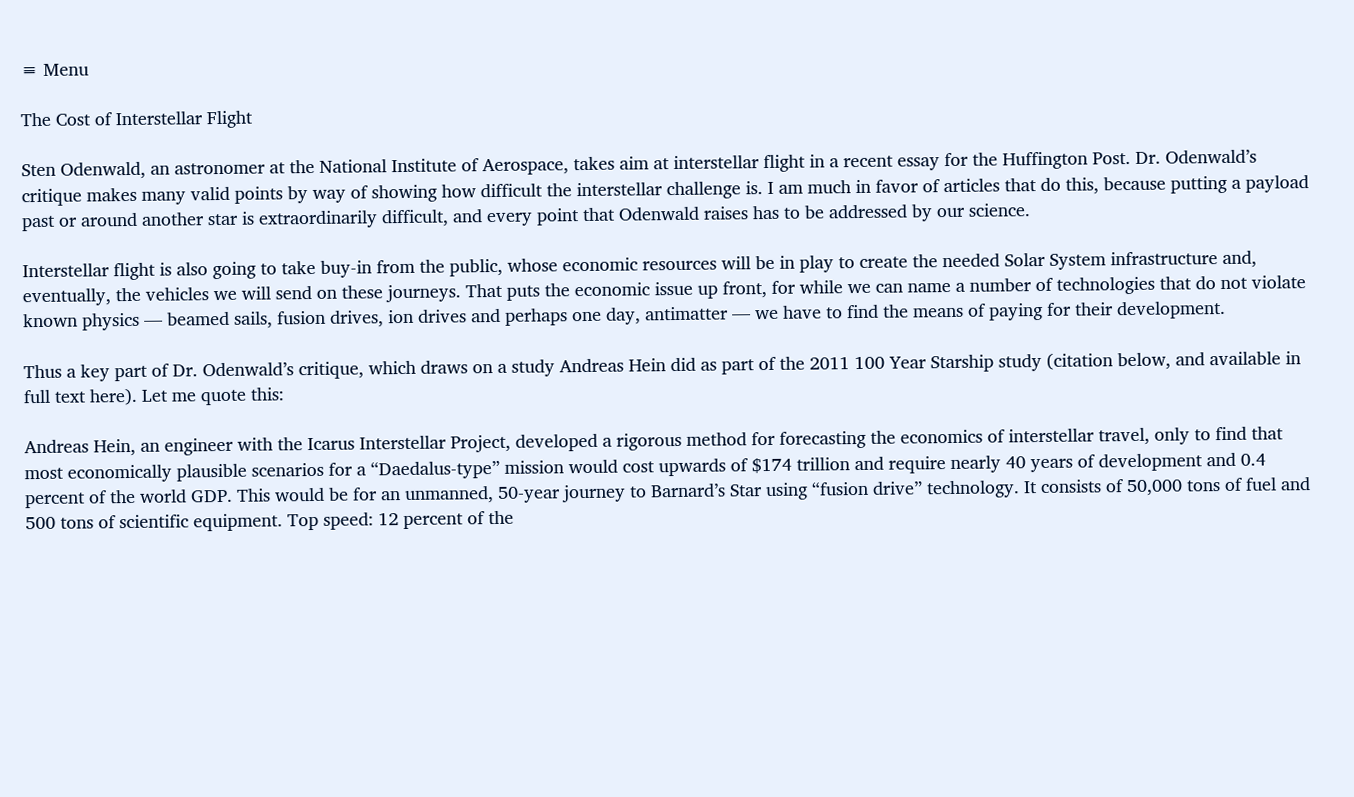≡ Menu

The Cost of Interstellar Flight

Sten Odenwald, an astronomer at the National Institute of Aerospace, takes aim at interstellar flight in a recent essay for the Huffington Post. Dr. Odenwald’s critique makes many valid points by way of showing how difficult the interstellar challenge is. I am much in favor of articles that do this, because putting a payload past or around another star is extraordinarily difficult, and every point that Odenwald raises has to be addressed by our science.

Interstellar flight is also going to take buy-in from the public, whose economic resources will be in play to create the needed Solar System infrastructure and, eventually, the vehicles we will send on these journeys. That puts the economic issue up front, for while we can name a number of technologies that do not violate known physics — beamed sails, fusion drives, ion drives and perhaps one day, antimatter — we have to find the means of paying for their development.

Thus a key part of Dr. Odenwald’s critique, which draws on a study Andreas Hein did as part of the 2011 100 Year Starship study (citation below, and available in full text here). Let me quote this:

Andreas Hein, an engineer with the Icarus Interstellar Project, developed a rigorous method for forecasting the economics of interstellar travel, only to find that most economically plausible scenarios for a “Daedalus-type” mission would cost upwards of $174 trillion and require nearly 40 years of development and 0.4 percent of the world GDP. This would be for an unmanned, 50-year journey to Barnard’s Star using “fusion drive” technology. It consists of 50,000 tons of fuel and 500 tons of scientific equipment. Top speed: 12 percent of the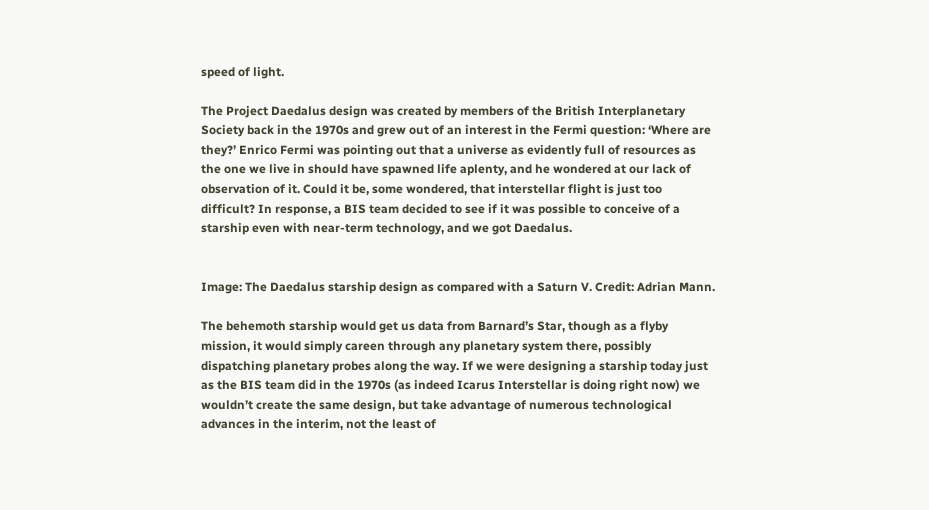speed of light.

The Project Daedalus design was created by members of the British Interplanetary Society back in the 1970s and grew out of an interest in the Fermi question: ‘Where are they?’ Enrico Fermi was pointing out that a universe as evidently full of resources as the one we live in should have spawned life aplenty, and he wondered at our lack of observation of it. Could it be, some wondered, that interstellar flight is just too difficult? In response, a BIS team decided to see if it was possible to conceive of a starship even with near-term technology, and we got Daedalus.


Image: The Daedalus starship design as compared with a Saturn V. Credit: Adrian Mann.

The behemoth starship would get us data from Barnard’s Star, though as a flyby mission, it would simply careen through any planetary system there, possibly dispatching planetary probes along the way. If we were designing a starship today just as the BIS team did in the 1970s (as indeed Icarus Interstellar is doing right now) we wouldn’t create the same design, but take advantage of numerous technological advances in the interim, not the least of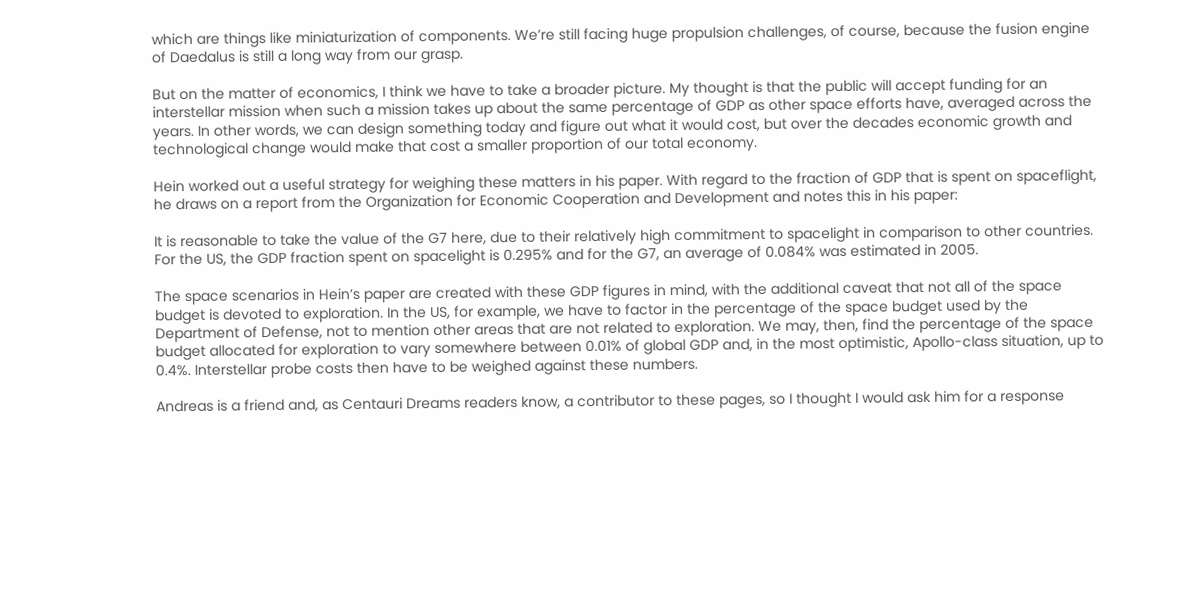which are things like miniaturization of components. We’re still facing huge propulsion challenges, of course, because the fusion engine of Daedalus is still a long way from our grasp.

But on the matter of economics, I think we have to take a broader picture. My thought is that the public will accept funding for an interstellar mission when such a mission takes up about the same percentage of GDP as other space efforts have, averaged across the years. In other words, we can design something today and figure out what it would cost, but over the decades economic growth and technological change would make that cost a smaller proportion of our total economy.

Hein worked out a useful strategy for weighing these matters in his paper. With regard to the fraction of GDP that is spent on spaceflight, he draws on a report from the Organization for Economic Cooperation and Development and notes this in his paper:

It is reasonable to take the value of the G7 here, due to their relatively high commitment to spacelight in comparison to other countries. For the US, the GDP fraction spent on spacelight is 0.295% and for the G7, an average of 0.084% was estimated in 2005.

The space scenarios in Hein’s paper are created with these GDP figures in mind, with the additional caveat that not all of the space budget is devoted to exploration. In the US, for example, we have to factor in the percentage of the space budget used by the Department of Defense, not to mention other areas that are not related to exploration. We may, then, find the percentage of the space budget allocated for exploration to vary somewhere between 0.01% of global GDP and, in the most optimistic, Apollo-class situation, up to 0.4%. Interstellar probe costs then have to be weighed against these numbers.

Andreas is a friend and, as Centauri Dreams readers know, a contributor to these pages, so I thought I would ask him for a response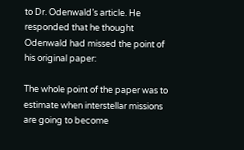to Dr. Odenwald’s article. He responded that he thought Odenwald had missed the point of his original paper:

The whole point of the paper was to estimate when interstellar missions are going to become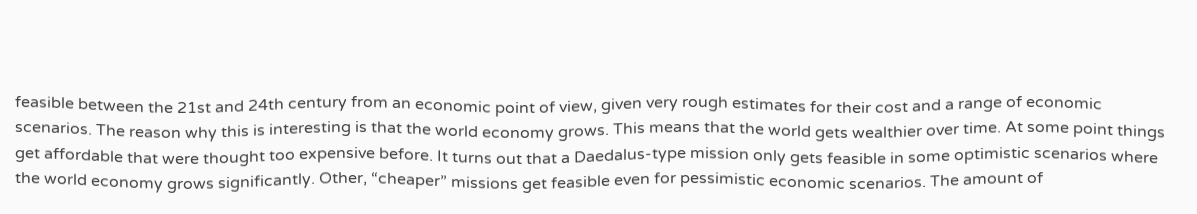feasible between the 21st and 24th century from an economic point of view, given very rough estimates for their cost and a range of economic scenarios. The reason why this is interesting is that the world economy grows. This means that the world gets wealthier over time. At some point things get affordable that were thought too expensive before. It turns out that a Daedalus-type mission only gets feasible in some optimistic scenarios where the world economy grows significantly. Other, “cheaper” missions get feasible even for pessimistic economic scenarios. The amount of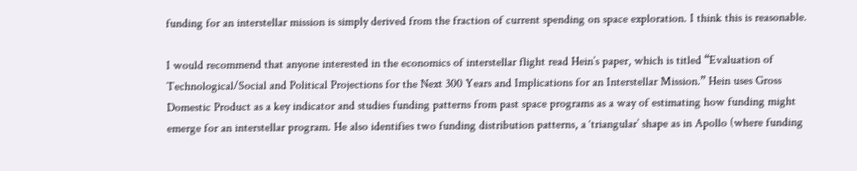funding for an interstellar mission is simply derived from the fraction of current spending on space exploration. I think this is reasonable.

I would recommend that anyone interested in the economics of interstellar flight read Hein’s paper, which is titled “Evaluation of Technological/Social and Political Projections for the Next 300 Years and Implications for an Interstellar Mission.” Hein uses Gross Domestic Product as a key indicator and studies funding patterns from past space programs as a way of estimating how funding might emerge for an interstellar program. He also identifies two funding distribution patterns, a ‘triangular’ shape as in Apollo (where funding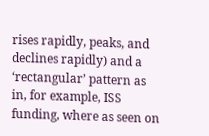rises rapidly, peaks, and declines rapidly) and a ‘rectangular’ pattern as in, for example, ISS funding, where as seen on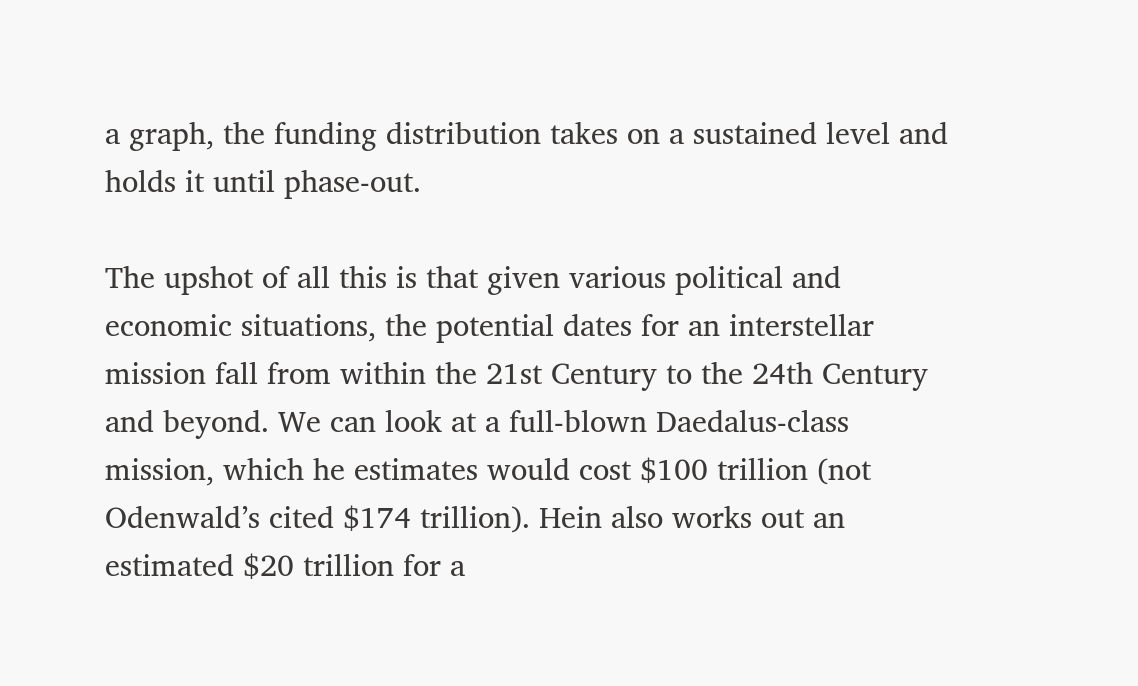a graph, the funding distribution takes on a sustained level and holds it until phase-out.

The upshot of all this is that given various political and economic situations, the potential dates for an interstellar mission fall from within the 21st Century to the 24th Century and beyond. We can look at a full-blown Daedalus-class mission, which he estimates would cost $100 trillion (not Odenwald’s cited $174 trillion). Hein also works out an estimated $20 trillion for a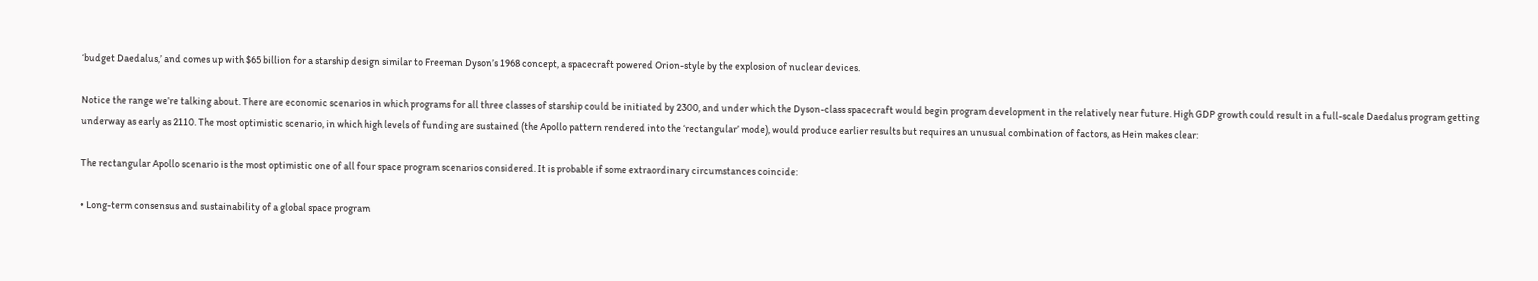‘budget Daedalus,’ and comes up with $65 billion for a starship design similar to Freeman Dyson’s 1968 concept, a spacecraft powered Orion-style by the explosion of nuclear devices.

Notice the range we’re talking about. There are economic scenarios in which programs for all three classes of starship could be initiated by 2300, and under which the Dyson-class spacecraft would begin program development in the relatively near future. High GDP growth could result in a full-scale Daedalus program getting underway as early as 2110. The most optimistic scenario, in which high levels of funding are sustained (the Apollo pattern rendered into the ‘rectangular’ mode), would produce earlier results but requires an unusual combination of factors, as Hein makes clear:

The rectangular Apollo scenario is the most optimistic one of all four space program scenarios considered. It is probable if some extraordinary circumstances coincide:

• Long-term consensus and sustainability of a global space program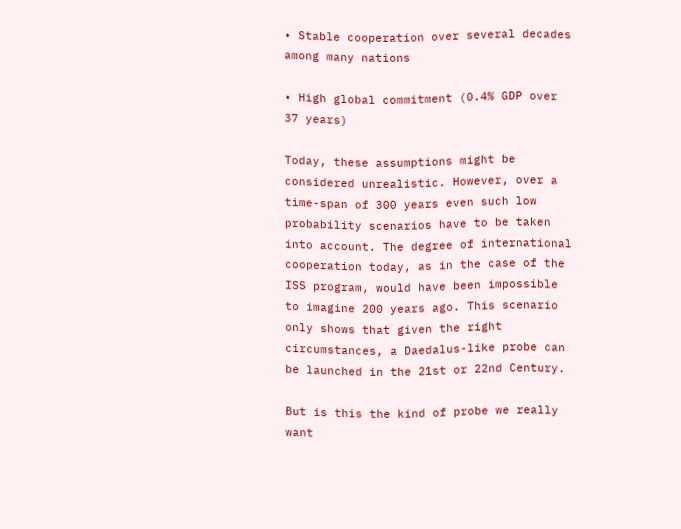• Stable cooperation over several decades among many nations

• High global commitment (0.4% GDP over 37 years)

Today, these assumptions might be considered unrealistic. However, over a time-span of 300 years even such low probability scenarios have to be taken into account. The degree of international cooperation today, as in the case of the ISS program, would have been impossible to imagine 200 years ago. This scenario only shows that given the right circumstances, a Daedalus-like probe can be launched in the 21st or 22nd Century.

But is this the kind of probe we really want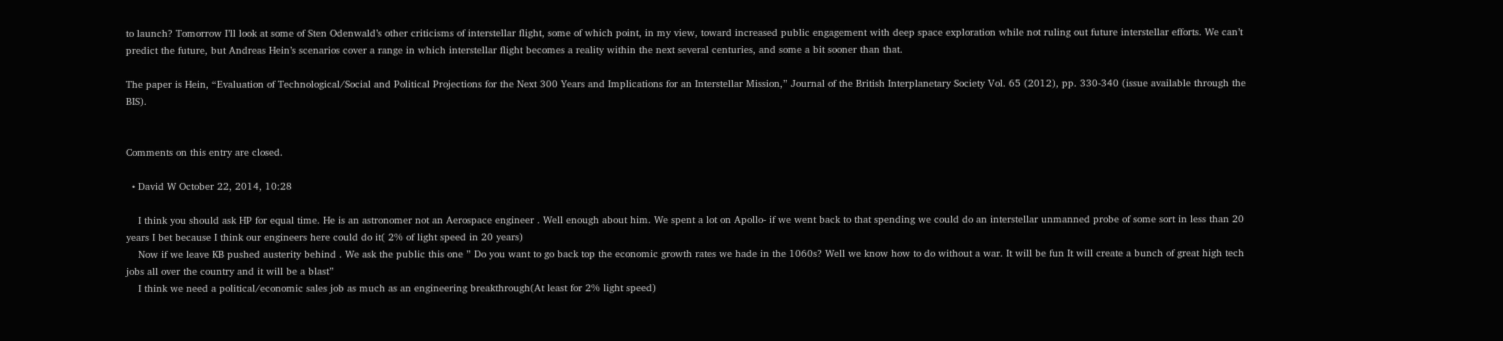to launch? Tomorrow I’ll look at some of Sten Odenwald’s other criticisms of interstellar flight, some of which point, in my view, toward increased public engagement with deep space exploration while not ruling out future interstellar efforts. We can’t predict the future, but Andreas Hein’s scenarios cover a range in which interstellar flight becomes a reality within the next several centuries, and some a bit sooner than that.

The paper is Hein, “Evaluation of Technological/Social and Political Projections for the Next 300 Years and Implications for an Interstellar Mission,” Journal of the British Interplanetary Society Vol. 65 (2012), pp. 330-340 (issue available through the BIS).


Comments on this entry are closed.

  • David W October 22, 2014, 10:28

    I think you should ask HP for equal time. He is an astronomer not an Aerospace engineer . Well enough about him. We spent a lot on Apollo- if we went back to that spending we could do an interstellar unmanned probe of some sort in less than 20 years I bet because I think our engineers here could do it( 2% of light speed in 20 years)
    Now if we leave KB pushed austerity behind . We ask the public this one ” Do you want to go back top the economic growth rates we hade in the 1060s? Well we know how to do without a war. It will be fun It will create a bunch of great high tech jobs all over the country and it will be a blast”
    I think we need a political/economic sales job as much as an engineering breakthrough(At least for 2% light speed)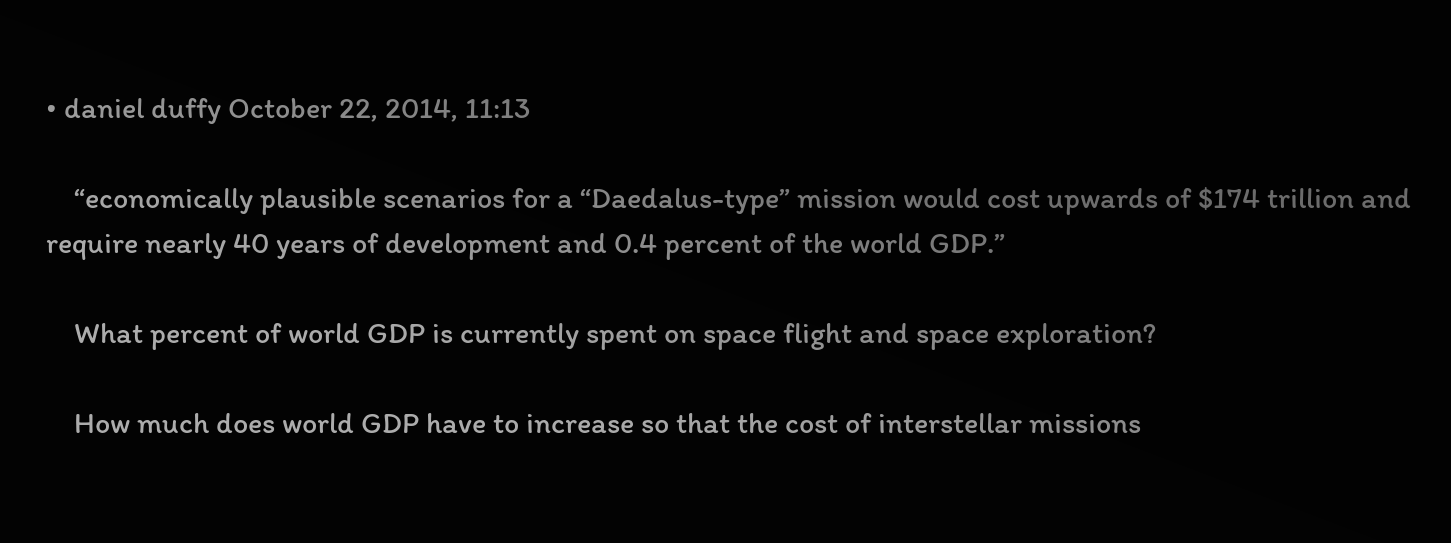• daniel duffy October 22, 2014, 11:13

    “economically plausible scenarios for a “Daedalus-type” mission would cost upwards of $174 trillion and require nearly 40 years of development and 0.4 percent of the world GDP.”

    What percent of world GDP is currently spent on space flight and space exploration?

    How much does world GDP have to increase so that the cost of interstellar missions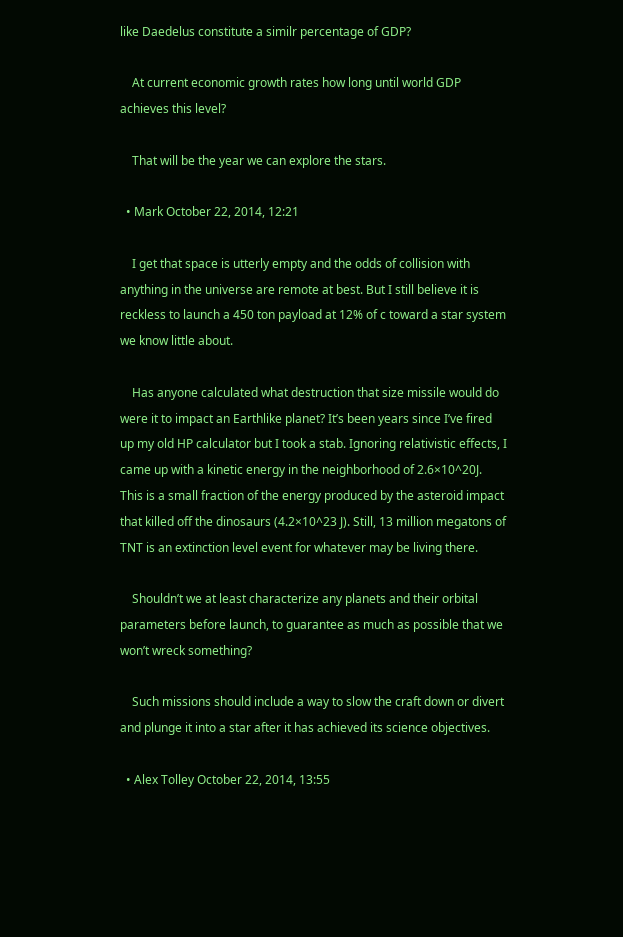like Daedelus constitute a similr percentage of GDP?

    At current economic growth rates how long until world GDP achieves this level?

    That will be the year we can explore the stars.

  • Mark October 22, 2014, 12:21

    I get that space is utterly empty and the odds of collision with anything in the universe are remote at best. But I still believe it is reckless to launch a 450 ton payload at 12% of c toward a star system we know little about.

    Has anyone calculated what destruction that size missile would do were it to impact an Earthlike planet? It’s been years since I’ve fired up my old HP calculator but I took a stab. Ignoring relativistic effects, I came up with a kinetic energy in the neighborhood of 2.6×10^20J. This is a small fraction of the energy produced by the asteroid impact that killed off the dinosaurs (4.2×10^23 J). Still, 13 million megatons of TNT is an extinction level event for whatever may be living there.

    Shouldn’t we at least characterize any planets and their orbital parameters before launch, to guarantee as much as possible that we won’t wreck something?

    Such missions should include a way to slow the craft down or divert and plunge it into a star after it has achieved its science objectives.

  • Alex Tolley October 22, 2014, 13:55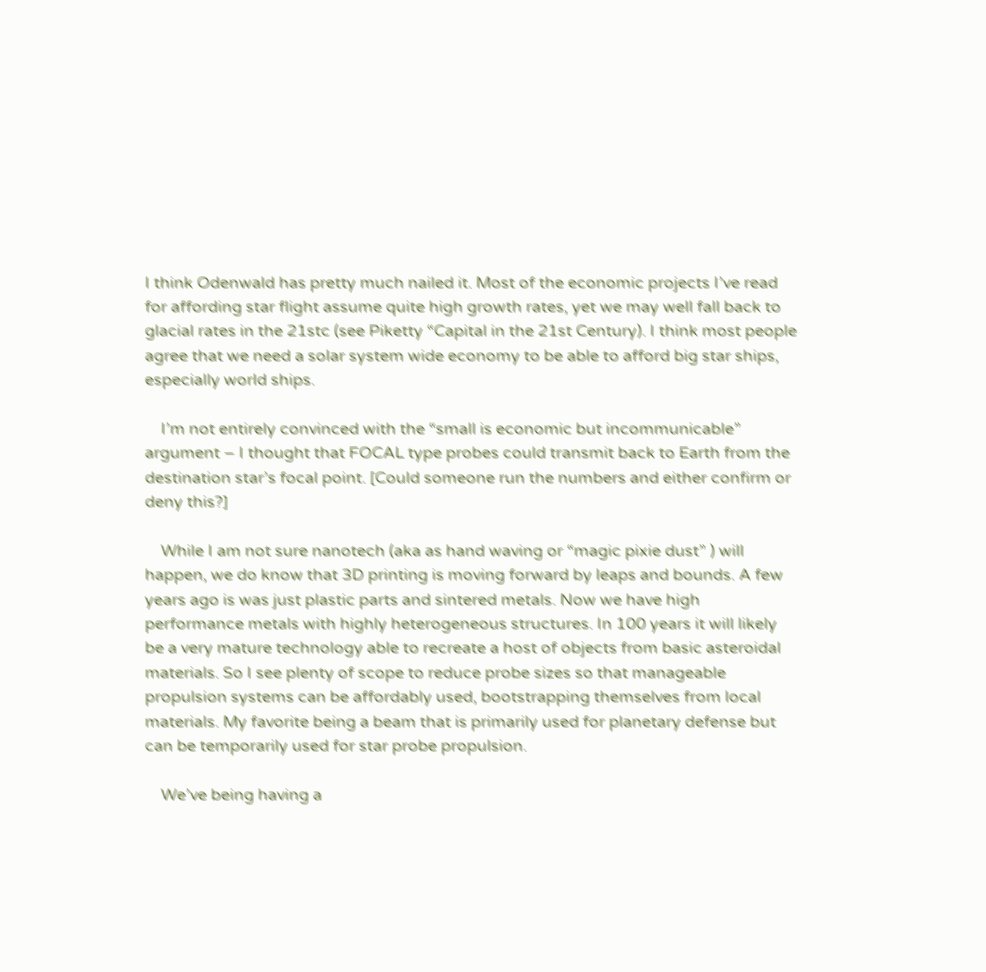I think Odenwald has pretty much nailed it. Most of the economic projects I’ve read for affording star flight assume quite high growth rates, yet we may well fall back to glacial rates in the 21stc (see Piketty “Capital in the 21st Century). I think most people agree that we need a solar system wide economy to be able to afford big star ships, especially world ships.

    I’m not entirely convinced with the “small is economic but incommunicable” argument – I thought that FOCAL type probes could transmit back to Earth from the destination star’s focal point. [Could someone run the numbers and either confirm or deny this?]

    While I am not sure nanotech (aka as hand waving or “magic pixie dust” ) will happen, we do know that 3D printing is moving forward by leaps and bounds. A few years ago is was just plastic parts and sintered metals. Now we have high performance metals with highly heterogeneous structures. In 100 years it will likely be a very mature technology able to recreate a host of objects from basic asteroidal materials. So I see plenty of scope to reduce probe sizes so that manageable propulsion systems can be affordably used, bootstrapping themselves from local materials. My favorite being a beam that is primarily used for planetary defense but can be temporarily used for star probe propulsion.

    We’ve being having a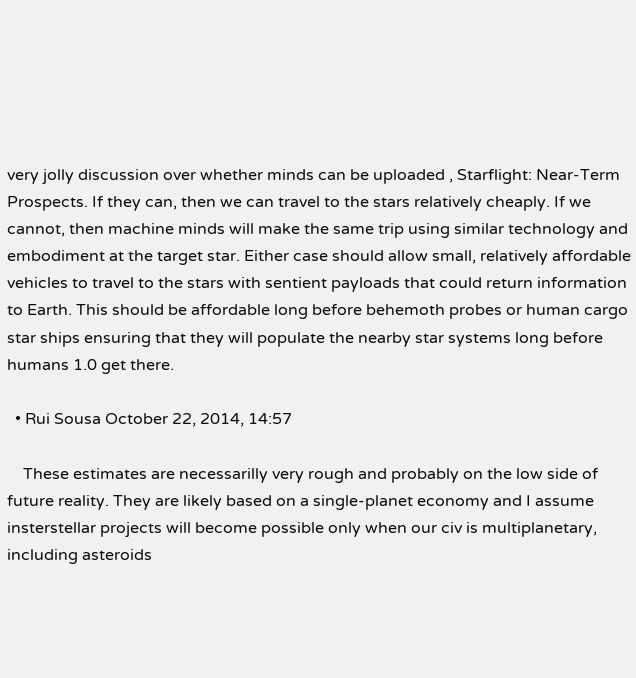very jolly discussion over whether minds can be uploaded , Starflight: Near-Term Prospects. If they can, then we can travel to the stars relatively cheaply. If we cannot, then machine minds will make the same trip using similar technology and embodiment at the target star. Either case should allow small, relatively affordable vehicles to travel to the stars with sentient payloads that could return information to Earth. This should be affordable long before behemoth probes or human cargo star ships ensuring that they will populate the nearby star systems long before humans 1.0 get there.

  • Rui Sousa October 22, 2014, 14:57

    These estimates are necessarilly very rough and probably on the low side of future reality. They are likely based on a single-planet economy and I assume insterstellar projects will become possible only when our civ is multiplanetary, including asteroids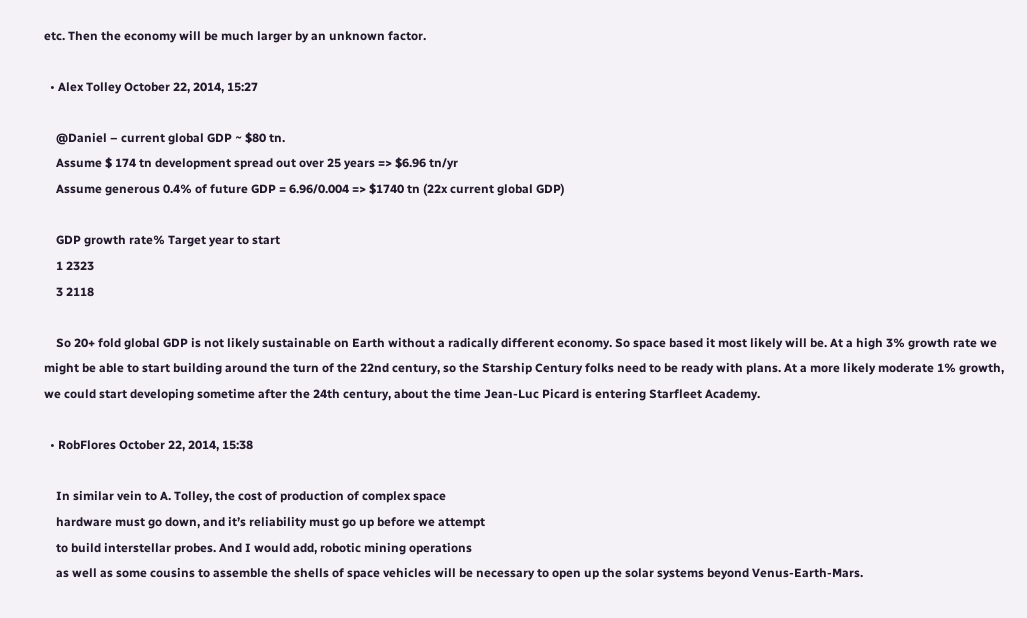etc. Then the economy will be much larger by an unknown factor.

  • Alex Tolley October 22, 2014, 15:27

    @Daniel – current global GDP ~ $80 tn.
    Assume $ 174 tn development spread out over 25 years => $6.96 tn/yr
    Assume generous 0.4% of future GDP = 6.96/0.004 => $1740 tn (22x current global GDP)

    GDP growth rate% Target year to start
    1 2323
    3 2118

    So 20+ fold global GDP is not likely sustainable on Earth without a radically different economy. So space based it most likely will be. At a high 3% growth rate we might be able to start building around the turn of the 22nd century, so the Starship Century folks need to be ready with plans. At a more likely moderate 1% growth, we could start developing sometime after the 24th century, about the time Jean-Luc Picard is entering Starfleet Academy.

  • RobFlores October 22, 2014, 15:38

    In similar vein to A. Tolley, the cost of production of complex space
    hardware must go down, and it’s reliability must go up before we attempt
    to build interstellar probes. And I would add, robotic mining operations
    as well as some cousins to assemble the shells of space vehicles will be necessary to open up the solar systems beyond Venus-Earth-Mars.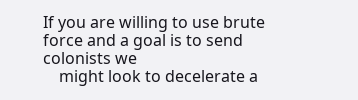If you are willing to use brute force and a goal is to send colonists we
    might look to decelerate a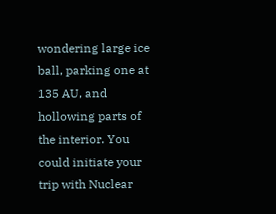wondering large ice ball, parking one at 135 AU, and hollowing parts of the interior. You could initiate your trip with Nuclear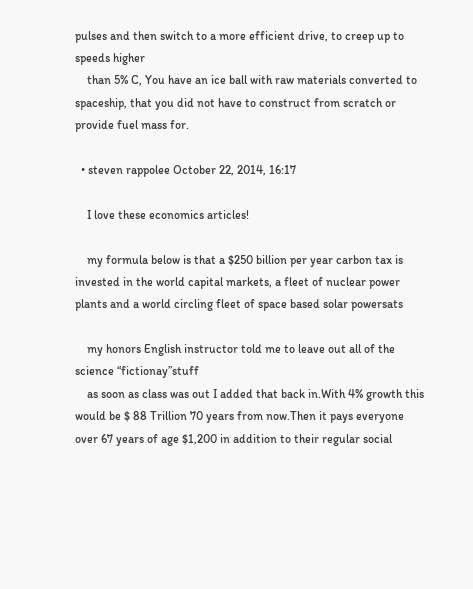pulses and then switch to a more efficient drive, to creep up to speeds higher
    than 5% C, You have an ice ball with raw materials converted to spaceship, that you did not have to construct from scratch or provide fuel mass for.

  • steven rappolee October 22, 2014, 16:17

    I love these economics articles!

    my formula below is that a $250 billion per year carbon tax is invested in the world capital markets, a fleet of nuclear power plants and a world circling fleet of space based solar powersats

    my honors English instructor told me to leave out all of the science “fictionay”stuff
    as soon as class was out I added that back in.With 4% growth this would be $ 88 Trillion 70 years from now.Then it pays everyone over 67 years of age $1,200 in addition to their regular social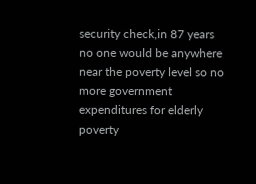security check,in 87 years no one would be anywhere near the poverty level so no more government expenditures for elderly poverty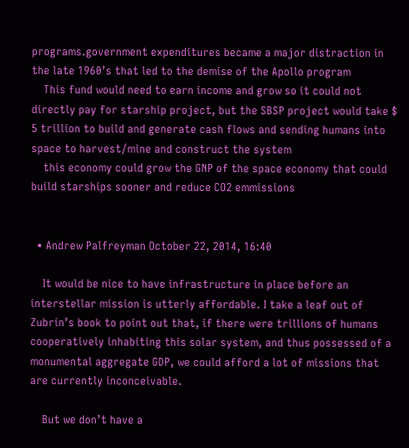programs.government expenditures became a major distraction in the late 1960’s that led to the demise of the Apollo program
    This fund would need to earn income and grow so it could not directly pay for starship project, but the SBSP project would take $ 5 trillion to build and generate cash flows and sending humans into space to harvest/mine and construct the system
    this economy could grow the GNP of the space economy that could build starships sooner and reduce CO2 emmissions


  • Andrew Palfreyman October 22, 2014, 16:40

    It would be nice to have infrastructure in place before an interstellar mission is utterly affordable. I take a leaf out of Zubrin’s book to point out that, if there were trillions of humans cooperatively inhabiting this solar system, and thus possessed of a monumental aggregate GDP, we could afford a lot of missions that are currently inconceivable.

    But we don’t have a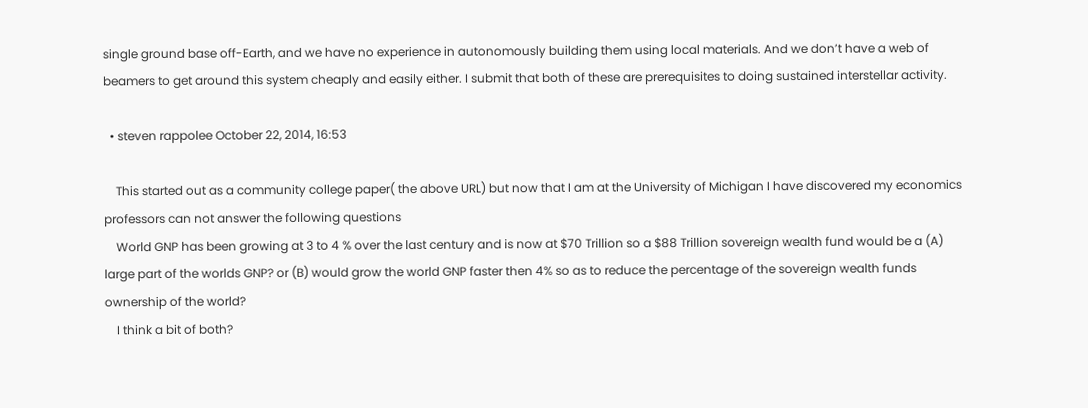single ground base off-Earth, and we have no experience in autonomously building them using local materials. And we don’t have a web of beamers to get around this system cheaply and easily either. I submit that both of these are prerequisites to doing sustained interstellar activity.

  • steven rappolee October 22, 2014, 16:53

    This started out as a community college paper( the above URL) but now that I am at the University of Michigan I have discovered my economics professors can not answer the following questions
    World GNP has been growing at 3 to 4 % over the last century and is now at $70 Trillion so a $88 Trillion sovereign wealth fund would be a (A) large part of the worlds GNP? or (B) would grow the world GNP faster then 4% so as to reduce the percentage of the sovereign wealth funds ownership of the world?
    I think a bit of both?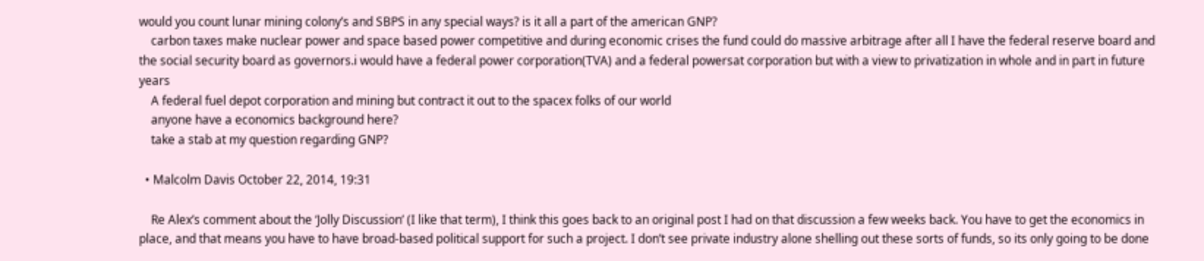would you count lunar mining colony’s and SBPS in any special ways? is it all a part of the american GNP?
    carbon taxes make nuclear power and space based power competitive and during economic crises the fund could do massive arbitrage after all I have the federal reserve board and the social security board as governors.i would have a federal power corporation(TVA) and a federal powersat corporation but with a view to privatization in whole and in part in future years
    A federal fuel depot corporation and mining but contract it out to the spacex folks of our world
    anyone have a economics background here?
    take a stab at my question regarding GNP?

  • Malcolm Davis October 22, 2014, 19:31

    Re Alex’s comment about the ‘Jolly Discussion’ (I like that term), I think this goes back to an original post I had on that discussion a few weeks back. You have to get the economics in place, and that means you have to have broad-based political support for such a project. I don’t see private industry alone shelling out these sorts of funds, so its only going to be done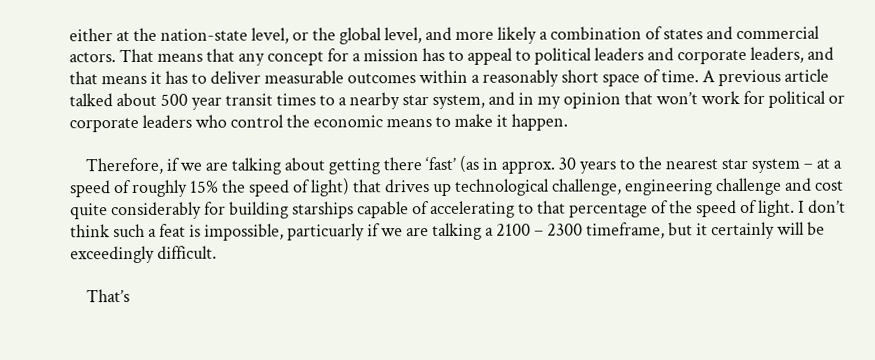either at the nation-state level, or the global level, and more likely a combination of states and commercial actors. That means that any concept for a mission has to appeal to political leaders and corporate leaders, and that means it has to deliver measurable outcomes within a reasonably short space of time. A previous article talked about 500 year transit times to a nearby star system, and in my opinion that won’t work for political or corporate leaders who control the economic means to make it happen.

    Therefore, if we are talking about getting there ‘fast’ (as in approx. 30 years to the nearest star system – at a speed of roughly 15% the speed of light) that drives up technological challenge, engineering challenge and cost quite considerably for building starships capable of accelerating to that percentage of the speed of light. I don’t think such a feat is impossible, particuarly if we are talking a 2100 – 2300 timeframe, but it certainly will be exceedingly difficult.

    That’s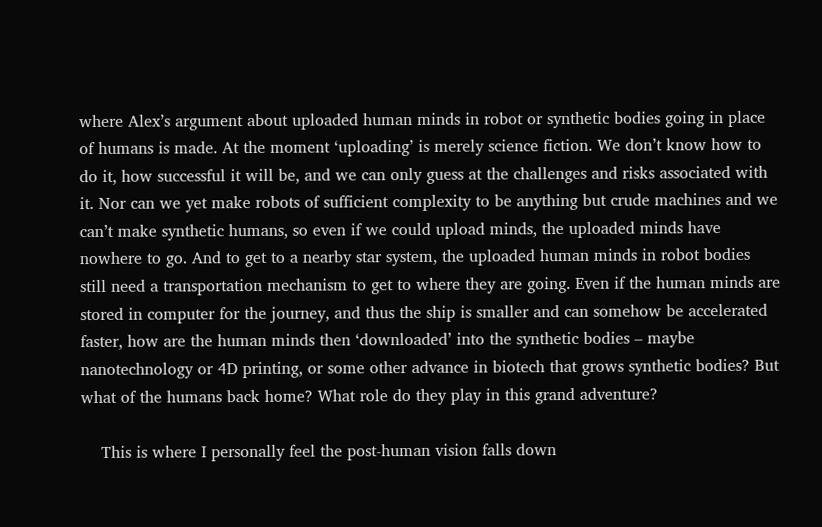where Alex’s argument about uploaded human minds in robot or synthetic bodies going in place of humans is made. At the moment ‘uploading’ is merely science fiction. We don’t know how to do it, how successful it will be, and we can only guess at the challenges and risks associated with it. Nor can we yet make robots of sufficient complexity to be anything but crude machines and we can’t make synthetic humans, so even if we could upload minds, the uploaded minds have nowhere to go. And to get to a nearby star system, the uploaded human minds in robot bodies still need a transportation mechanism to get to where they are going. Even if the human minds are stored in computer for the journey, and thus the ship is smaller and can somehow be accelerated faster, how are the human minds then ‘downloaded’ into the synthetic bodies – maybe nanotechnology or 4D printing, or some other advance in biotech that grows synthetic bodies? But what of the humans back home? What role do they play in this grand adventure?

    This is where I personally feel the post-human vision falls down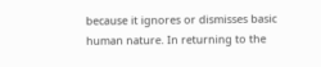because it ignores or dismisses basic human nature. In returning to the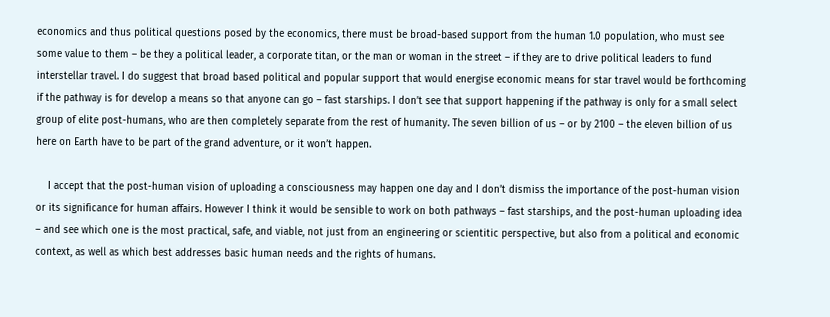economics and thus political questions posed by the economics, there must be broad-based support from the human 1.0 population, who must see some value to them – be they a political leader, a corporate titan, or the man or woman in the street – if they are to drive political leaders to fund interstellar travel. I do suggest that broad based political and popular support that would energise economic means for star travel would be forthcoming if the pathway is for develop a means so that anyone can go – fast starships. I don’t see that support happening if the pathway is only for a small select group of elite post-humans, who are then completely separate from the rest of humanity. The seven billion of us – or by 2100 – the eleven billion of us here on Earth have to be part of the grand adventure, or it won’t happen.

    I accept that the post-human vision of uploading a consciousness may happen one day and I don’t dismiss the importance of the post-human vision or its significance for human affairs. However I think it would be sensible to work on both pathways – fast starships, and the post-human uploading idea – and see which one is the most practical, safe, and viable, not just from an engineering or scientitic perspective, but also from a political and economic context, as well as which best addresses basic human needs and the rights of humans.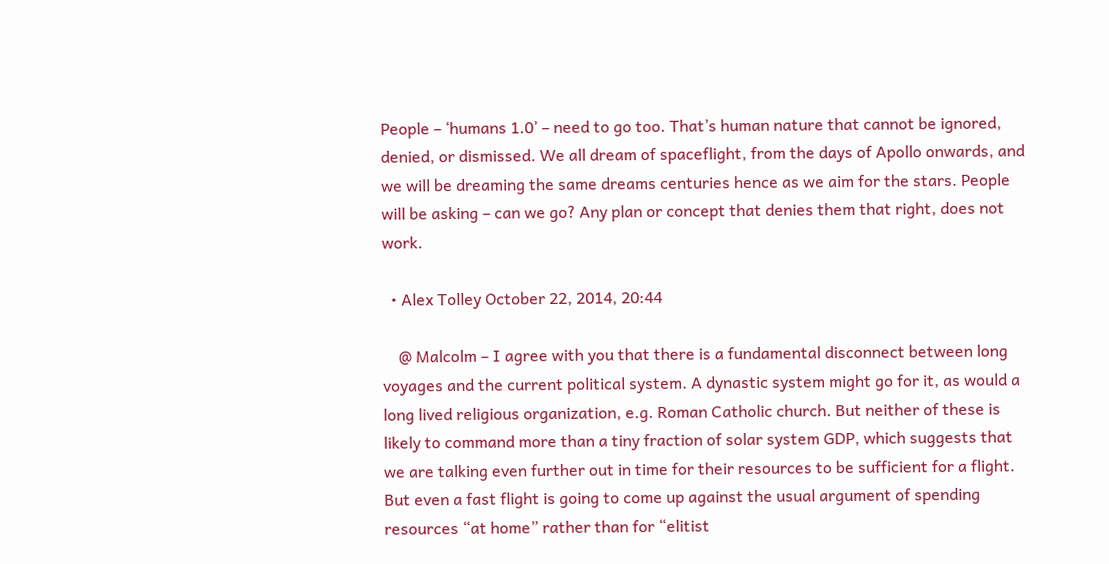People – ‘humans 1.0’ – need to go too. That’s human nature that cannot be ignored, denied, or dismissed. We all dream of spaceflight, from the days of Apollo onwards, and we will be dreaming the same dreams centuries hence as we aim for the stars. People will be asking – can we go? Any plan or concept that denies them that right, does not work.

  • Alex Tolley October 22, 2014, 20:44

    @ Malcolm – I agree with you that there is a fundamental disconnect between long voyages and the current political system. A dynastic system might go for it, as would a long lived religious organization, e.g. Roman Catholic church. But neither of these is likely to command more than a tiny fraction of solar system GDP, which suggests that we are talking even further out in time for their resources to be sufficient for a flight. But even a fast flight is going to come up against the usual argument of spending resources “at home” rather than for “elitist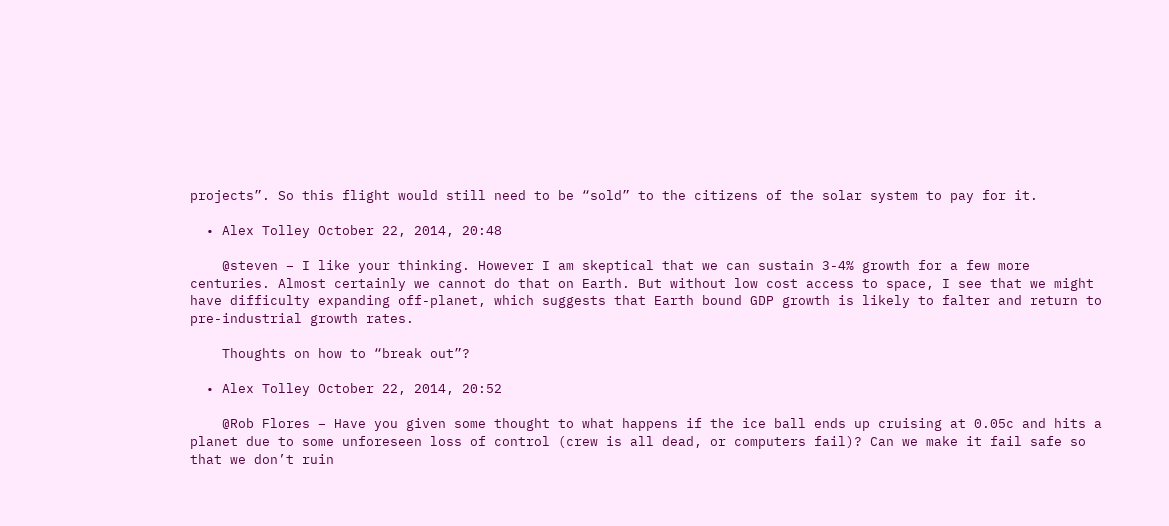projects”. So this flight would still need to be “sold” to the citizens of the solar system to pay for it.

  • Alex Tolley October 22, 2014, 20:48

    @steven – I like your thinking. However I am skeptical that we can sustain 3-4% growth for a few more centuries. Almost certainly we cannot do that on Earth. But without low cost access to space, I see that we might have difficulty expanding off-planet, which suggests that Earth bound GDP growth is likely to falter and return to pre-industrial growth rates.

    Thoughts on how to “break out”?

  • Alex Tolley October 22, 2014, 20:52

    @Rob Flores – Have you given some thought to what happens if the ice ball ends up cruising at 0.05c and hits a planet due to some unforeseen loss of control (crew is all dead, or computers fail)? Can we make it fail safe so that we don’t ruin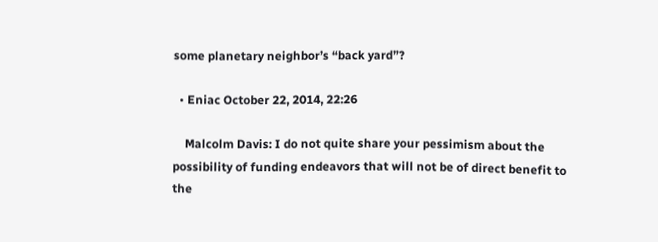some planetary neighbor’s “back yard”?

  • Eniac October 22, 2014, 22:26

    Malcolm Davis: I do not quite share your pessimism about the possibility of funding endeavors that will not be of direct benefit to the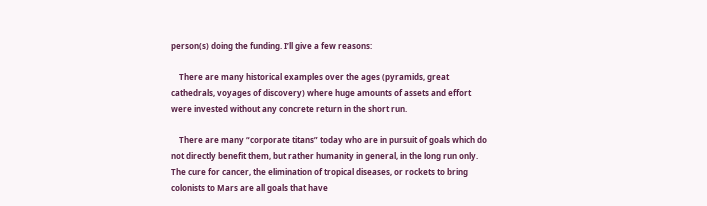person(s) doing the funding. I’ll give a few reasons:

    There are many historical examples over the ages (pyramids, great cathedrals, voyages of discovery) where huge amounts of assets and effort were invested without any concrete return in the short run.

    There are many “corporate titans” today who are in pursuit of goals which do not directly benefit them, but rather humanity in general, in the long run only. The cure for cancer, the elimination of tropical diseases, or rockets to bring colonists to Mars are all goals that have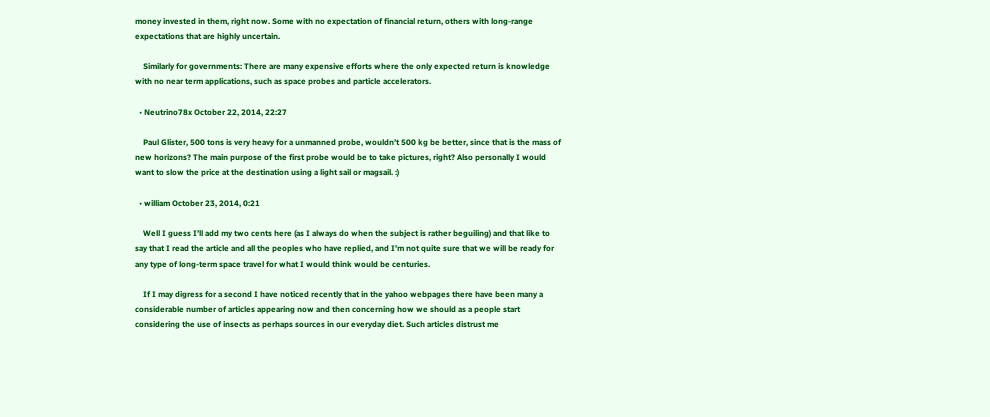money invested in them, right now. Some with no expectation of financial return, others with long-range expectations that are highly uncertain.

    Similarly for governments: There are many expensive efforts where the only expected return is knowledge with no near term applications, such as space probes and particle accelerators.

  • Neutrino78x October 22, 2014, 22:27

    Paul Glister, 500 tons is very heavy for a unmanned probe, wouldn’t 500 kg be better, since that is the mass of new horizons? The main purpose of the first probe would be to take pictures, right? Also personally I would want to slow the price at the destination using a light sail or magsail. :)

  • william October 23, 2014, 0:21

    Well I guess I’ll add my two cents here (as I always do when the subject is rather beguiling) and that like to say that I read the article and all the peoples who have replied, and I’m not quite sure that we will be ready for any type of long-term space travel for what I would think would be centuries.

    If I may digress for a second I have noticed recently that in the yahoo webpages there have been many a considerable number of articles appearing now and then concerning how we should as a people start considering the use of insects as perhaps sources in our everyday diet. Such articles distrust me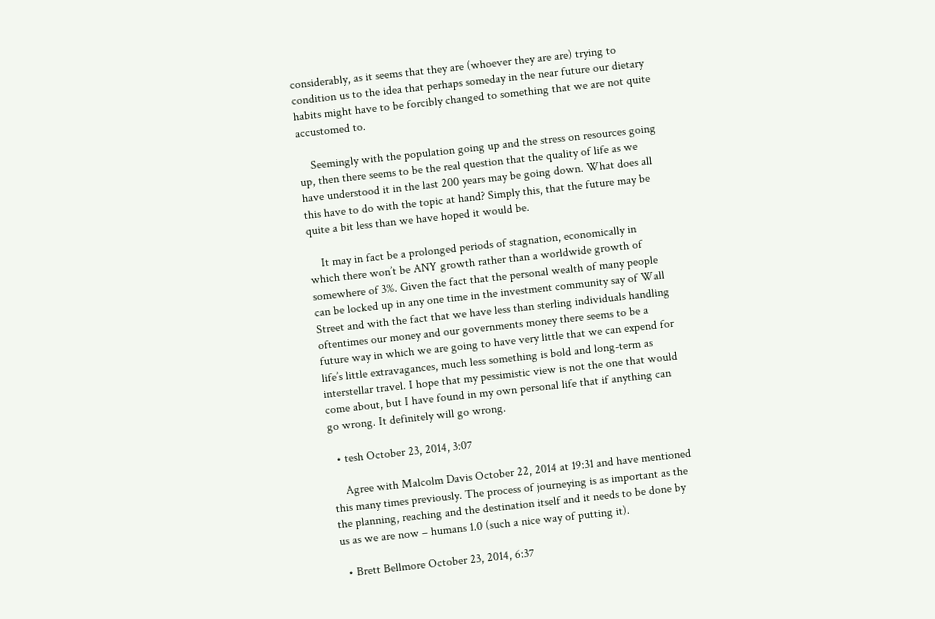considerably, as it seems that they are (whoever they are are) trying to condition us to the idea that perhaps someday in the near future our dietary habits might have to be forcibly changed to something that we are not quite accustomed to.

    Seemingly with the population going up and the stress on resources going up, then there seems to be the real question that the quality of life as we have understood it in the last 200 years may be going down. What does all this have to do with the topic at hand? Simply this, that the future may be quite a bit less than we have hoped it would be.

    It may in fact be a prolonged periods of stagnation, economically in which there won’t be ANY growth rather than a worldwide growth of somewhere of 3%. Given the fact that the personal wealth of many people can be locked up in any one time in the investment community say of Wall Street and with the fact that we have less than sterling individuals handling oftentimes our money and our governments money there seems to be a future way in which we are going to have very little that we can expend for life’s little extravagances, much less something is bold and long-term as interstellar travel. I hope that my pessimistic view is not the one that would come about, but I have found in my own personal life that if anything can go wrong. It definitely will go wrong.

  • tesh October 23, 2014, 3:07

    Agree with Malcolm Davis October 22, 2014 at 19:31 and have mentioned this many times previously. The process of journeying is as important as the the planning, reaching and the destination itself and it needs to be done by us as we are now – humans 1.0 (such a nice way of putting it).

  • Brett Bellmore October 23, 2014, 6:37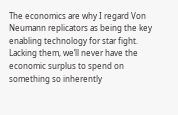The economics are why I regard Von Neumann replicators as being the key enabling technology for star fight. Lacking them, we’ll never have the economic surplus to spend on something so inherently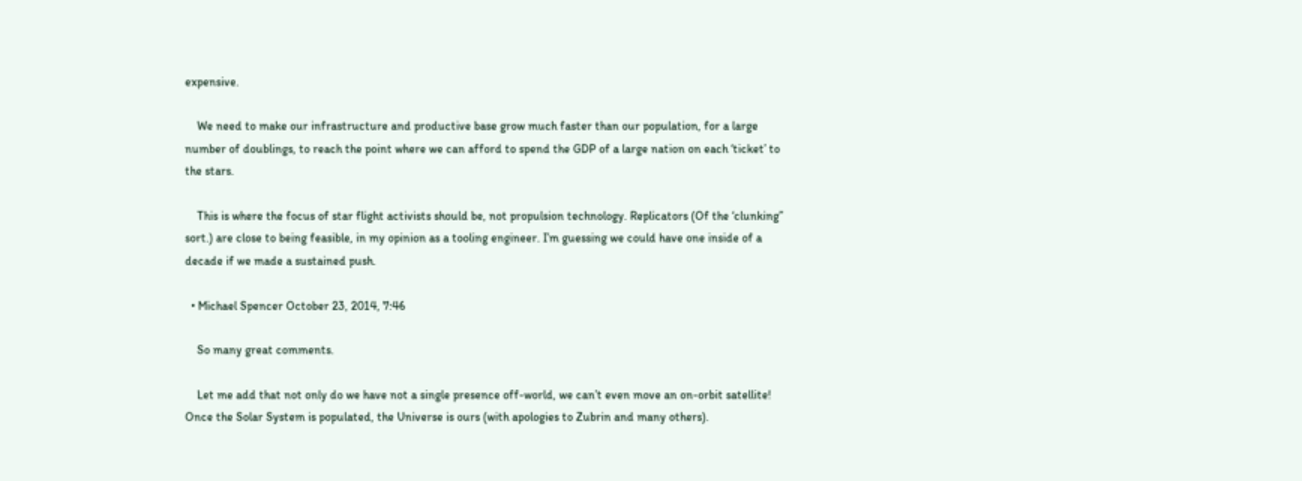expensive.

    We need to make our infrastructure and productive base grow much faster than our population, for a large number of doublings, to reach the point where we can afford to spend the GDP of a large nation on each ‘ticket’ to the stars.

    This is where the focus of star flight activists should be, not propulsion technology. Replicators (Of the ‘clunking” sort.) are close to being feasible, in my opinion as a tooling engineer. I’m guessing we could have one inside of a decade if we made a sustained push.

  • Michael Spencer October 23, 2014, 7:46

    So many great comments.

    Let me add that not only do we have not a single presence off-world, we can’t even move an on-orbit satellite! Once the Solar System is populated, the Universe is ours (with apologies to Zubrin and many others).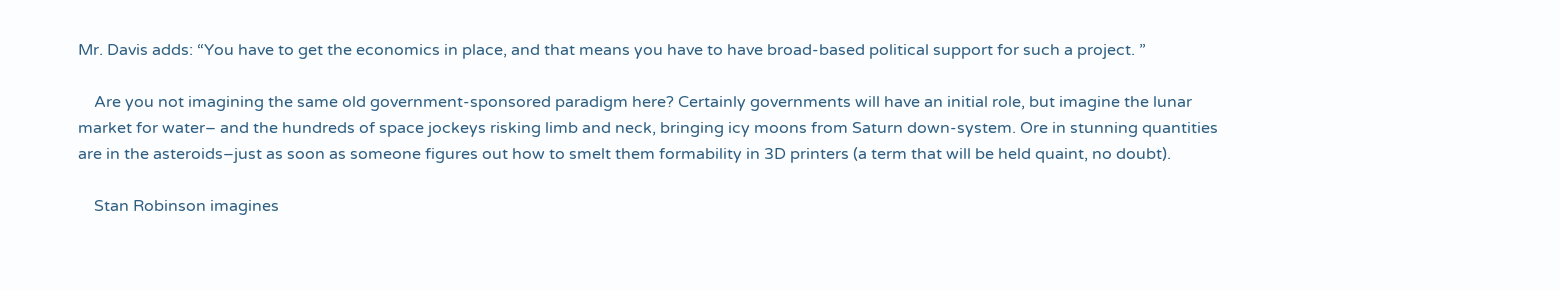Mr. Davis adds: “You have to get the economics in place, and that means you have to have broad-based political support for such a project. ”

    Are you not imagining the same old government-sponsored paradigm here? Certainly governments will have an initial role, but imagine the lunar market for water– and the hundreds of space jockeys risking limb and neck, bringing icy moons from Saturn down-system. Ore in stunning quantities are in the asteroids–just as soon as someone figures out how to smelt them formability in 3D printers (a term that will be held quaint, no doubt).

    Stan Robinson imagines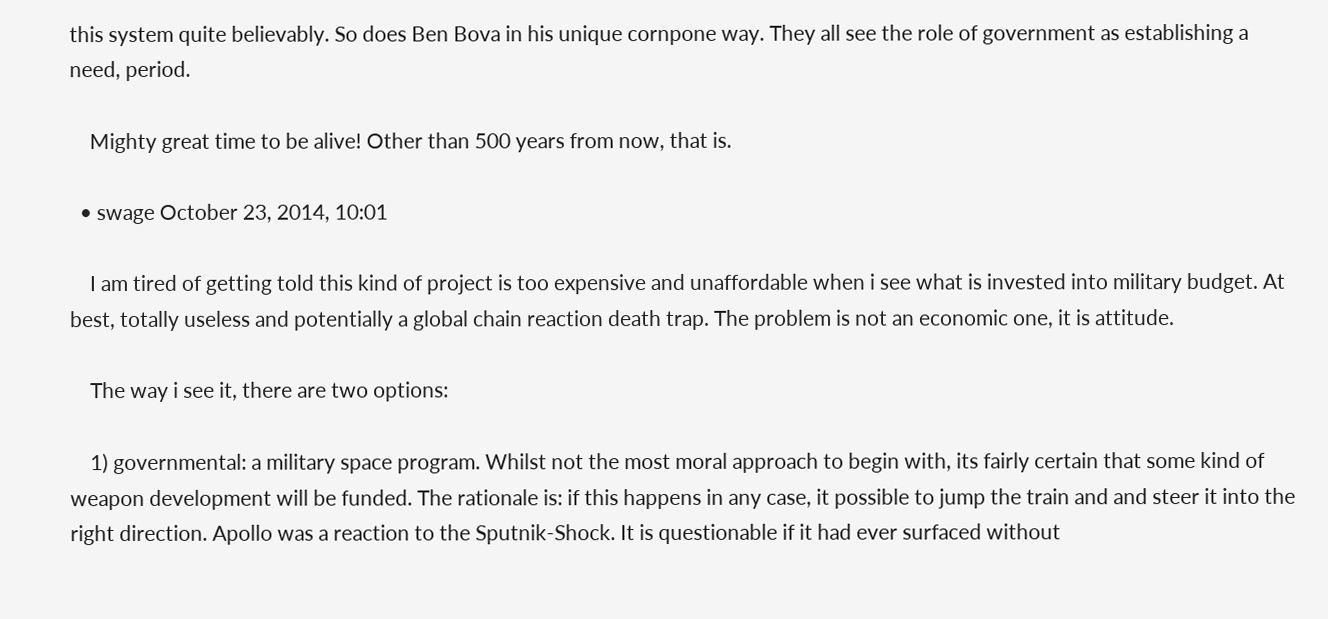this system quite believably. So does Ben Bova in his unique cornpone way. They all see the role of government as establishing a need, period.

    Mighty great time to be alive! Other than 500 years from now, that is.

  • swage October 23, 2014, 10:01

    I am tired of getting told this kind of project is too expensive and unaffordable when i see what is invested into military budget. At best, totally useless and potentially a global chain reaction death trap. The problem is not an economic one, it is attitude.

    The way i see it, there are two options:

    1) governmental: a military space program. Whilst not the most moral approach to begin with, its fairly certain that some kind of weapon development will be funded. The rationale is: if this happens in any case, it possible to jump the train and and steer it into the right direction. Apollo was a reaction to the Sputnik-Shock. It is questionable if it had ever surfaced without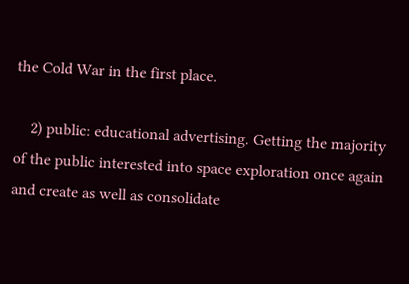the Cold War in the first place.

    2) public: educational advertising. Getting the majority of the public interested into space exploration once again and create as well as consolidate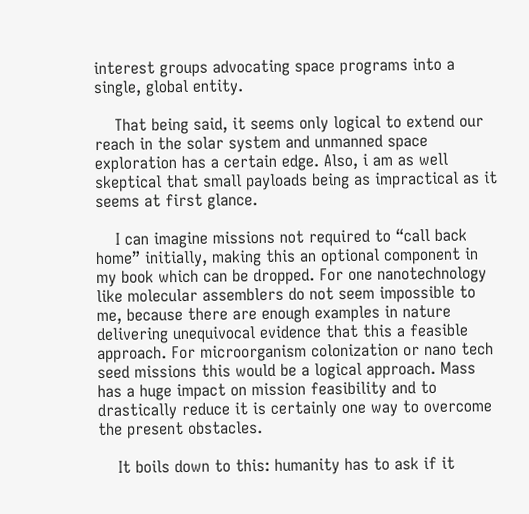interest groups advocating space programs into a single, global entity.

    That being said, it seems only logical to extend our reach in the solar system and unmanned space exploration has a certain edge. Also, i am as well skeptical that small payloads being as impractical as it seems at first glance.

    I can imagine missions not required to “call back home” initially, making this an optional component in my book which can be dropped. For one nanotechnology like molecular assemblers do not seem impossible to me, because there are enough examples in nature delivering unequivocal evidence that this a feasible approach. For microorganism colonization or nano tech seed missions this would be a logical approach. Mass has a huge impact on mission feasibility and to drastically reduce it is certainly one way to overcome the present obstacles.

    It boils down to this: humanity has to ask if it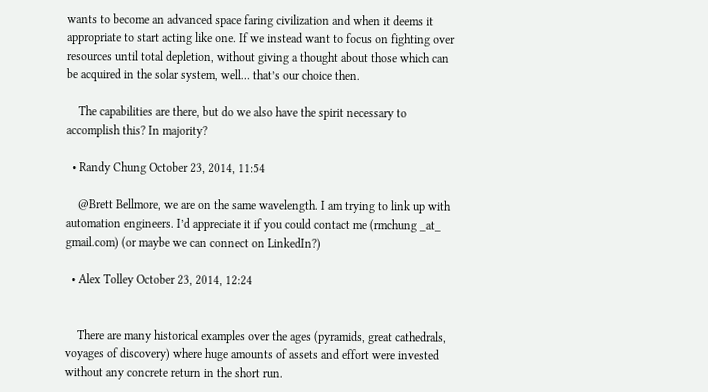wants to become an advanced space faring civilization and when it deems it appropriate to start acting like one. If we instead want to focus on fighting over resources until total depletion, without giving a thought about those which can be acquired in the solar system, well… that’s our choice then.

    The capabilities are there, but do we also have the spirit necessary to accomplish this? In majority?

  • Randy Chung October 23, 2014, 11:54

    @Brett Bellmore, we are on the same wavelength. I am trying to link up with automation engineers. I’d appreciate it if you could contact me (rmchung _at_ gmail.com) (or maybe we can connect on LinkedIn?)

  • Alex Tolley October 23, 2014, 12:24


    There are many historical examples over the ages (pyramids, great cathedrals, voyages of discovery) where huge amounts of assets and effort were invested without any concrete return in the short run.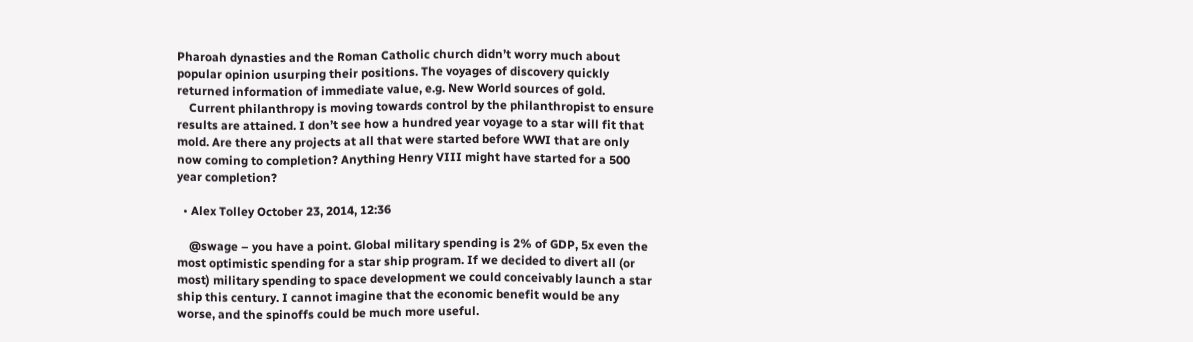Pharoah dynasties and the Roman Catholic church didn’t worry much about popular opinion usurping their positions. The voyages of discovery quickly returned information of immediate value, e.g. New World sources of gold.
    Current philanthropy is moving towards control by the philanthropist to ensure results are attained. I don’t see how a hundred year voyage to a star will fit that mold. Are there any projects at all that were started before WWI that are only now coming to completion? Anything Henry VIII might have started for a 500 year completion?

  • Alex Tolley October 23, 2014, 12:36

    @swage – you have a point. Global military spending is 2% of GDP, 5x even the most optimistic spending for a star ship program. If we decided to divert all (or most) military spending to space development we could conceivably launch a star ship this century. I cannot imagine that the economic benefit would be any worse, and the spinoffs could be much more useful.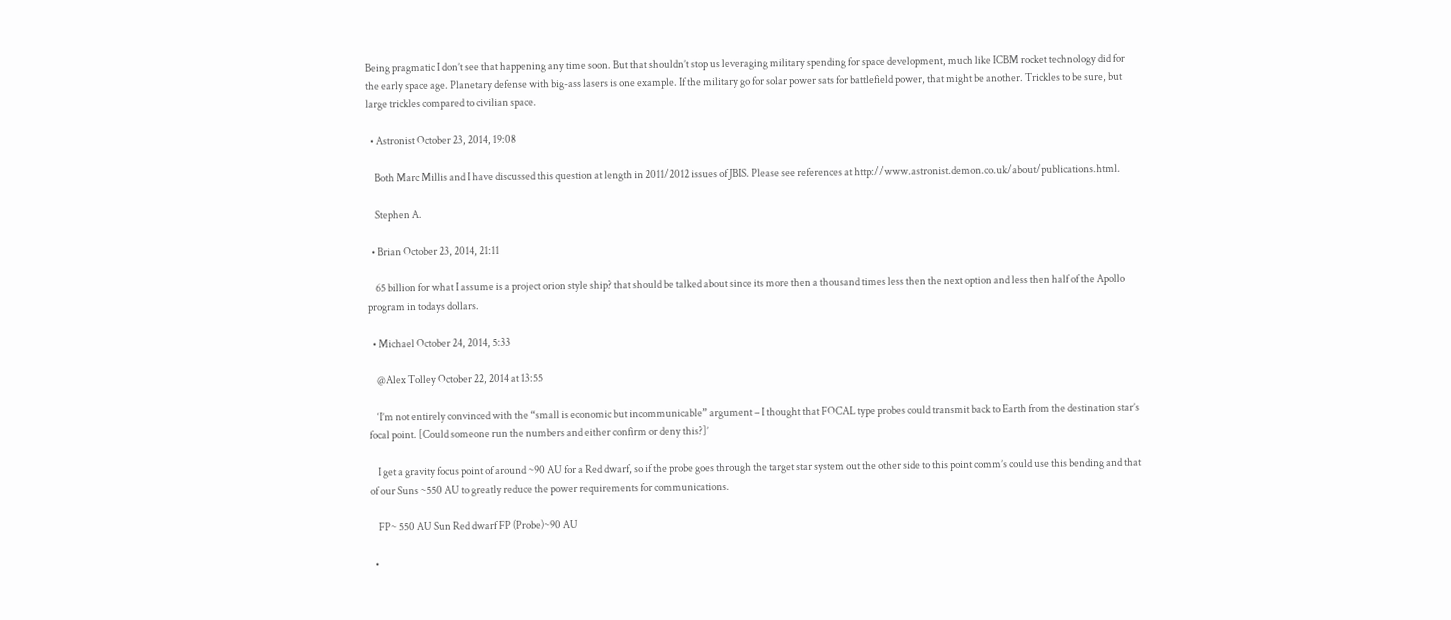Being pragmatic I don’t see that happening any time soon. But that shouldn’t stop us leveraging military spending for space development, much like ICBM rocket technology did for the early space age. Planetary defense with big-ass lasers is one example. If the military go for solar power sats for battlefield power, that might be another. Trickles to be sure, but large trickles compared to civilian space.

  • Astronist October 23, 2014, 19:08

    Both Marc Millis and I have discussed this question at length in 2011/2012 issues of JBIS. Please see references at http://www.astronist.demon.co.uk/about/publications.html.

    Stephen A.

  • Brian October 23, 2014, 21:11

    65 billion for what I assume is a project orion style ship? that should be talked about since its more then a thousand times less then the next option and less then half of the Apollo program in todays dollars.

  • Michael October 24, 2014, 5:33

    @Alex Tolley October 22, 2014 at 13:55

    ‘I’m not entirely convinced with the “small is economic but incommunicable” argument – I thought that FOCAL type probes could transmit back to Earth from the destination star’s focal point. [Could someone run the numbers and either confirm or deny this?]’

    I get a gravity focus point of around ~90 AU for a Red dwarf, so if the probe goes through the target star system out the other side to this point comm’s could use this bending and that of our Suns ~550 AU to greatly reduce the power requirements for communications.

    FP~ 550 AU Sun Red dwarf FP (Probe)~90 AU

  •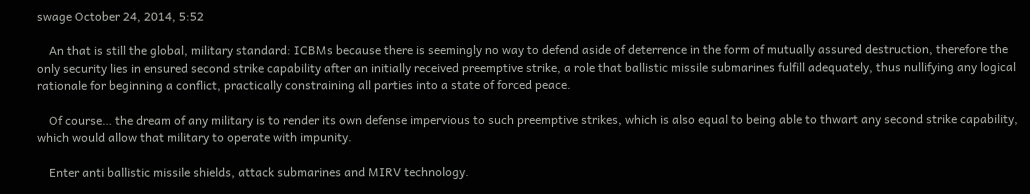swage October 24, 2014, 5:52

    An that is still the global, military standard: ICBMs because there is seemingly no way to defend aside of deterrence in the form of mutually assured destruction, therefore the only security lies in ensured second strike capability after an initially received preemptive strike, a role that ballistic missile submarines fulfill adequately, thus nullifying any logical rationale for beginning a conflict, practically constraining all parties into a state of forced peace.

    Of course… the dream of any military is to render its own defense impervious to such preemptive strikes, which is also equal to being able to thwart any second strike capability, which would allow that military to operate with impunity.

    Enter anti ballistic missile shields, attack submarines and MIRV technology.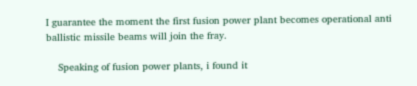I guarantee the moment the first fusion power plant becomes operational anti ballistic missile beams will join the fray.

    Speaking of fusion power plants, i found it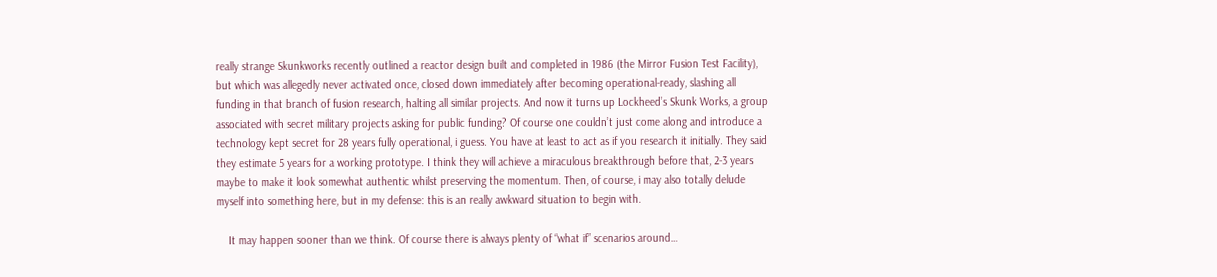really strange Skunkworks recently outlined a reactor design built and completed in 1986 (the Mirror Fusion Test Facility), but which was allegedly never activated once, closed down immediately after becoming operational-ready, slashing all funding in that branch of fusion research, halting all similar projects. And now it turns up Lockheed’s Skunk Works, a group associated with secret military projects asking for public funding? Of course one couldn’t just come along and introduce a technology kept secret for 28 years fully operational, i guess. You have at least to act as if you research it initially. They said they estimate 5 years for a working prototype. I think they will achieve a miraculous breakthrough before that, 2-3 years maybe to make it look somewhat authentic whilst preserving the momentum. Then, of course, i may also totally delude myself into something here, but in my defense: this is an really awkward situation to begin with.

    It may happen sooner than we think. Of course there is always plenty of “what if” scenarios around…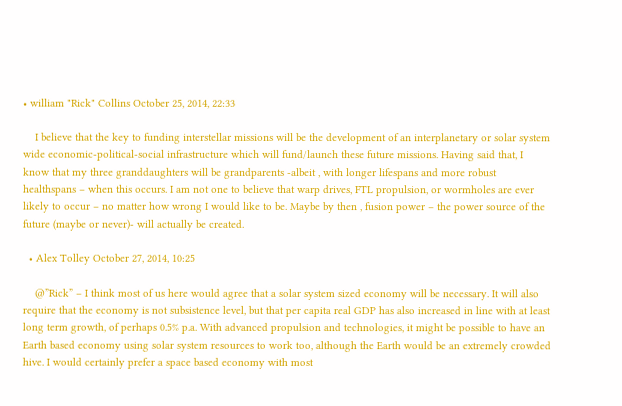• william "Rick" Collins October 25, 2014, 22:33

    I believe that the key to funding interstellar missions will be the development of an interplanetary or solar system wide economic-political-social infrastructure which will fund/launch these future missions. Having said that, I know that my three granddaughters will be grandparents -albeit , with longer lifespans and more robust healthspans – when this occurs. I am not one to believe that warp drives, FTL propulsion, or wormholes are ever likely to occur – no matter how wrong I would like to be. Maybe by then , fusion power – the power source of the future (maybe or never)- will actually be created.

  • Alex Tolley October 27, 2014, 10:25

    @”Rick” – I think most of us here would agree that a solar system sized economy will be necessary. It will also require that the economy is not subsistence level, but that per capita real GDP has also increased in line with at least long term growth, of perhaps 0.5% p.a. With advanced propulsion and technologies, it might be possible to have an Earth based economy using solar system resources to work too, although the Earth would be an extremely crowded hive. I would certainly prefer a space based economy with most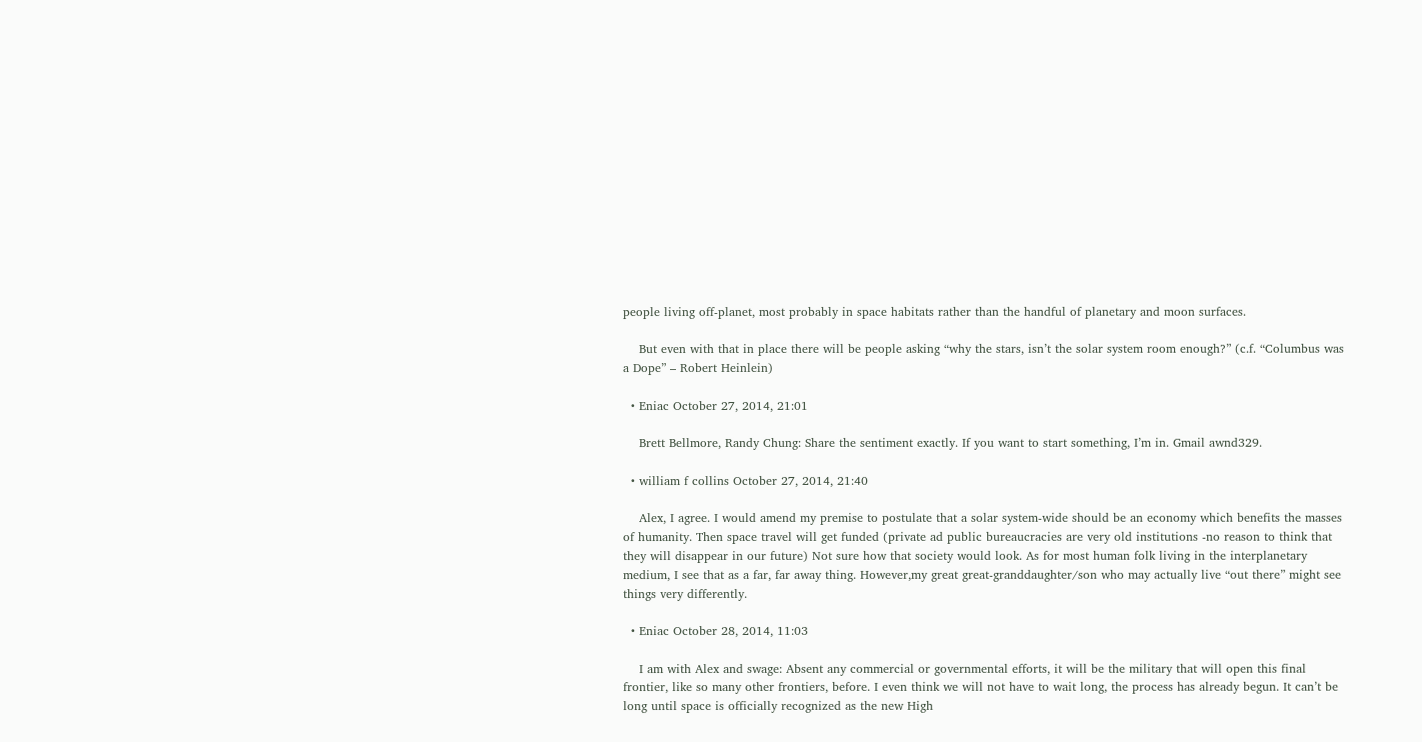people living off-planet, most probably in space habitats rather than the handful of planetary and moon surfaces.

    But even with that in place there will be people asking “why the stars, isn’t the solar system room enough?” (c.f. “Columbus was a Dope” – Robert Heinlein)

  • Eniac October 27, 2014, 21:01

    Brett Bellmore, Randy Chung: Share the sentiment exactly. If you want to start something, I’m in. Gmail awnd329.

  • william f collins October 27, 2014, 21:40

    Alex, I agree. I would amend my premise to postulate that a solar system-wide should be an economy which benefits the masses of humanity. Then space travel will get funded (private ad public bureaucracies are very old institutions -no reason to think that they will disappear in our future) Not sure how that society would look. As for most human folk living in the interplanetary medium, I see that as a far, far away thing. However,my great great-granddaughter/son who may actually live “out there” might see things very differently.

  • Eniac October 28, 2014, 11:03

    I am with Alex and swage: Absent any commercial or governmental efforts, it will be the military that will open this final frontier, like so many other frontiers, before. I even think we will not have to wait long, the process has already begun. It can’t be long until space is officially recognized as the new High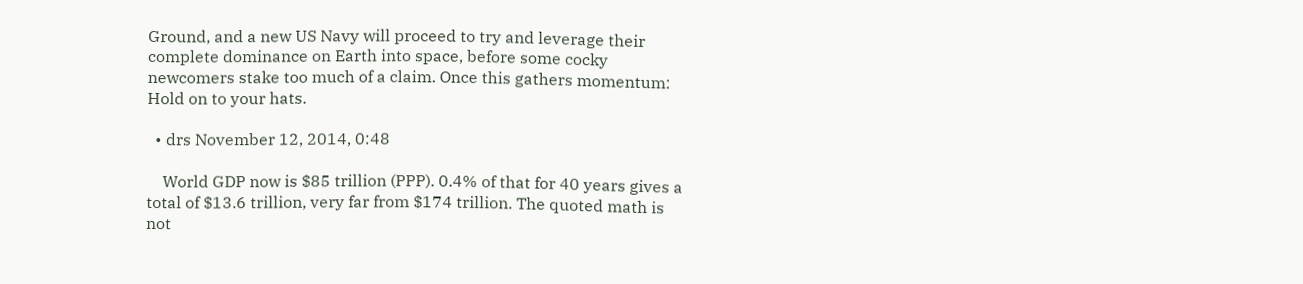Ground, and a new US Navy will proceed to try and leverage their complete dominance on Earth into space, before some cocky newcomers stake too much of a claim. Once this gathers momentum: Hold on to your hats.

  • drs November 12, 2014, 0:48

    World GDP now is $85 trillion (PPP). 0.4% of that for 40 years gives a total of $13.6 trillion, very far from $174 trillion. The quoted math is not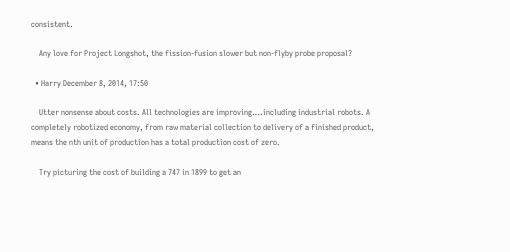consistent.

    Any love for Project Longshot, the fission-fusion slower but non-flyby probe proposal?

  • Harry December 8, 2014, 17:50

    Utter nonsense about costs. All technologies are improving….including industrial robots. A completely robotized economy, from raw material collection to delivery of a finished product, means the nth unit of production has a total production cost of zero.

    Try picturing the cost of building a 747 in 1899 to get an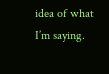idea of what I’m saying.